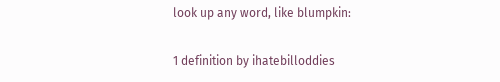look up any word, like blumpkin:

1 definition by ihatebilloddies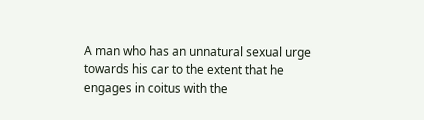A man who has an unnatural sexual urge towards his car to the extent that he engages in coitus with the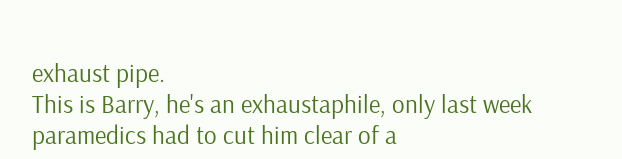exhaust pipe.
This is Barry, he's an exhaustaphile, only last week paramedics had to cut him clear of a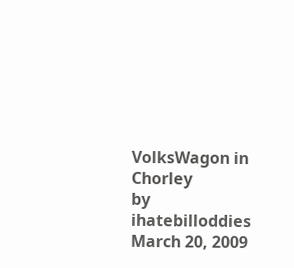VolksWagon in Chorley
by ihatebilloddies March 20, 2009